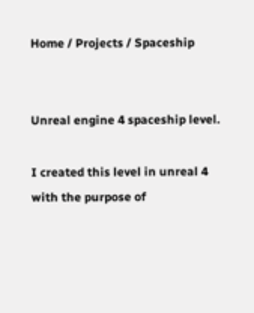Home / Projects / Spaceship


Unreal engine 4 spaceship level.

I created this level in unreal 4 with the purpose of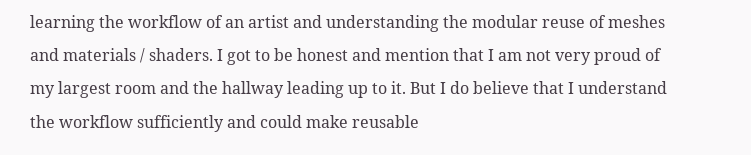learning the workflow of an artist and understanding the modular reuse of meshes and materials / shaders. I got to be honest and mention that I am not very proud of my largest room and the hallway leading up to it. But I do believe that I understand the workflow sufficiently and could make reusable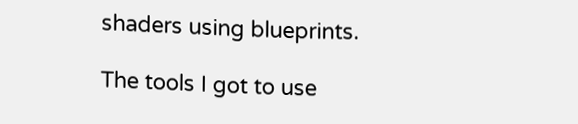shaders using blueprints.

The tools I got to use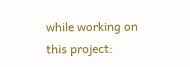while working on this project: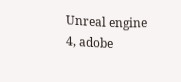Unreal engine 4, adobe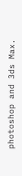photoshop and 3ds Max.